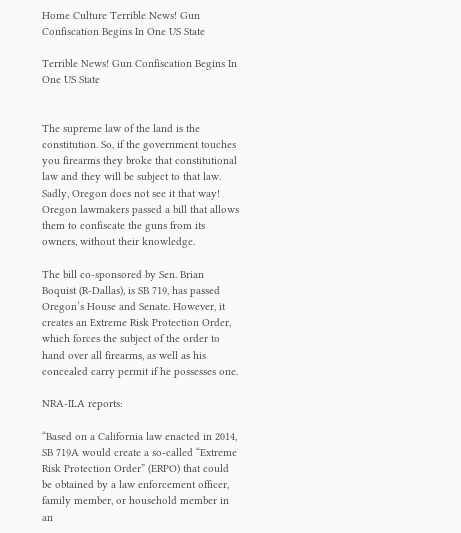Home Culture Terrible News! Gun Confiscation Begins In One US State

Terrible News! Gun Confiscation Begins In One US State


The supreme law of the land is the constitution. So, if the government touches you firearms they broke that constitutional law and they will be subject to that law. Sadly, Oregon does not see it that way! Oregon lawmakers passed a bill that allows them to confiscate the guns from its owners, without their knowledge.

The bill co-sponsored by Sen. Brian Boquist (R-Dallas), is SB 719, has passed Oregon’s House and Senate. However, it creates an Extreme Risk Protection Order, which forces the subject of the order to hand over all firearms, as well as his concealed carry permit if he possesses one.

NRA-ILA reports:

“Based on a California law enacted in 2014, SB 719A would create a so-called “Extreme Risk Protection Order” (ERPO) that could be obtained by a law enforcement officer, family member, or household member in an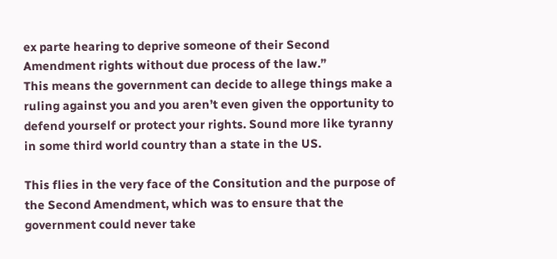ex parte hearing to deprive someone of their Second Amendment rights without due process of the law.”
This means the government can decide to allege things make a ruling against you and you aren’t even given the opportunity to defend yourself or protect your rights. Sound more like tyranny in some third world country than a state in the US.

This flies in the very face of the Consitution and the purpose of the Second Amendment, which was to ensure that the government could never take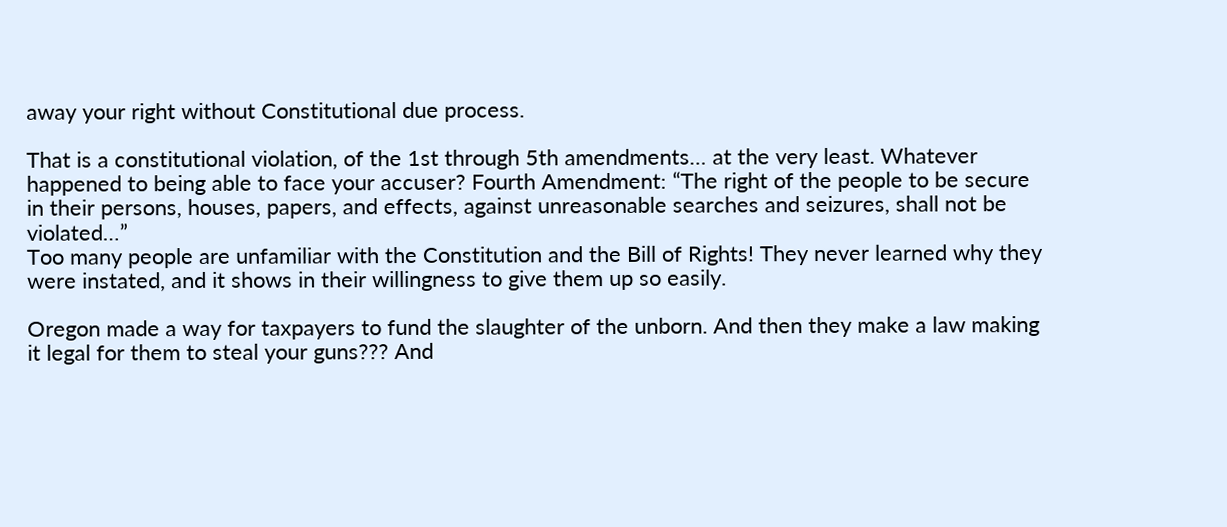away your right without Constitutional due process.

That is a constitutional violation, of the 1st through 5th amendments… at the very least. Whatever happened to being able to face your accuser? Fourth Amendment: “The right of the people to be secure in their persons, houses, papers, and effects, against unreasonable searches and seizures, shall not be violated…”
Too many people are unfamiliar with the Constitution and the Bill of Rights! They never learned why they were instated, and it shows in their willingness to give them up so easily.

Oregon made a way for taxpayers to fund the slaughter of the unborn. And then they make a law making it legal for them to steal your guns??? And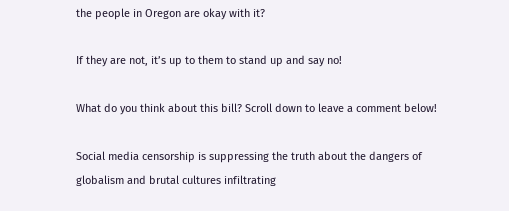the people in Oregon are okay with it?

If they are not, it’s up to them to stand up and say no!

What do you think about this bill? Scroll down to leave a comment below!

Social media censorship is suppressing the truth about the dangers of globalism and brutal cultures infiltrating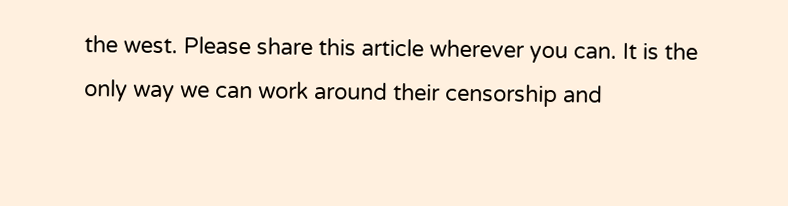the west. Please share this article wherever you can. It is the only way we can work around their censorship and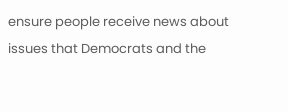ensure people receive news about issues that Democrats and the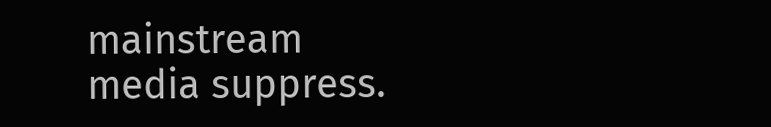mainstream media suppress.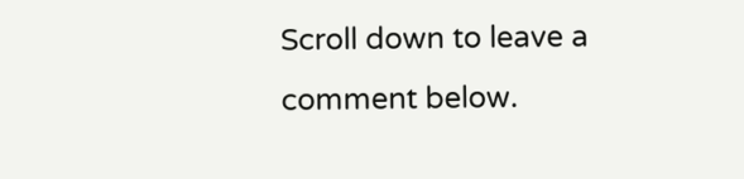Scroll down to leave a comment below.